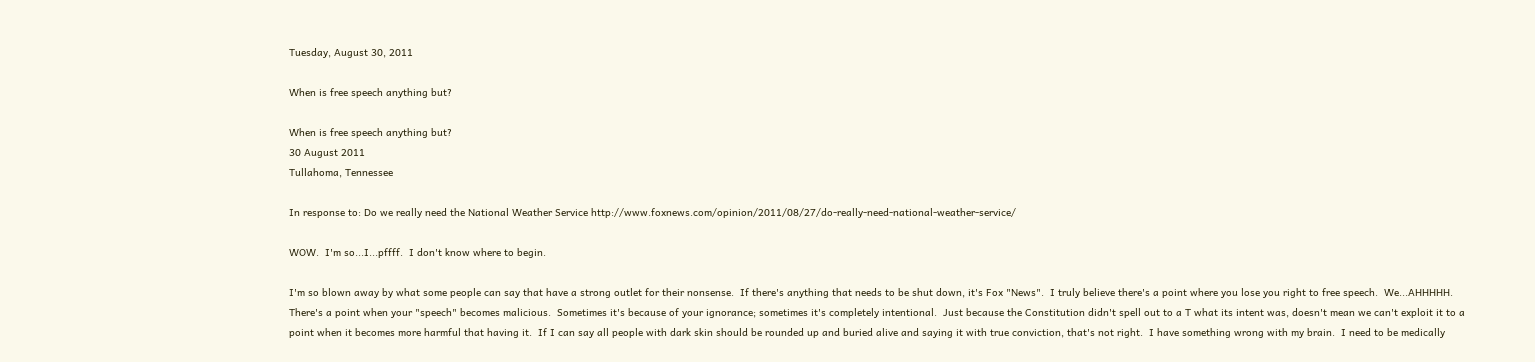Tuesday, August 30, 2011

When is free speech anything but?

When is free speech anything but?
30 August 2011
Tullahoma, Tennessee

In response to: Do we really need the National Weather Service http://www.foxnews.com/opinion/2011/08/27/do-really-need-national-weather-service/

WOW.  I'm so...I...pffff.  I don't know where to begin.

I'm so blown away by what some people can say that have a strong outlet for their nonsense.  If there's anything that needs to be shut down, it's Fox "News".  I truly believe there's a point where you lose you right to free speech.  We...AHHHHH.  There's a point when your "speech" becomes malicious.  Sometimes it's because of your ignorance; sometimes it's completely intentional.  Just because the Constitution didn't spell out to a T what its intent was, doesn't mean we can't exploit it to a point when it becomes more harmful that having it.  If I can say all people with dark skin should be rounded up and buried alive and saying it with true conviction, that's not right.  I have something wrong with my brain.  I need to be medically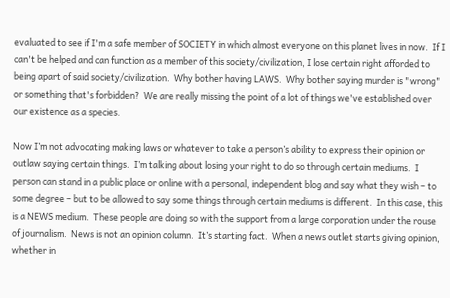evaluated to see if I'm a safe member of SOCIETY in which almost everyone on this planet lives in now.  If I can't be helped and can function as a member of this society/civilization, I lose certain right afforded to being apart of said society/civilization.  Why bother having LAWS.  Why bother saying murder is "wrong" or something that's forbidden?  We are really missing the point of a lot of things we've established over our existence as a species.

Now I’m not advocating making laws or whatever to take a person’s ability to express their opinion or outlaw saying certain things.  I’m talking about losing your right to do so through certain mediums.  I person can stand in a public place or online with a personal, independent blog and say what they wish – to some degree – but to be allowed to say some things through certain mediums is different.  In this case, this is a NEWS medium.  These people are doing so with the support from a large corporation under the rouse of journalism.  News is not an opinion column.  It’s starting fact.  When a news outlet starts giving opinion, whether in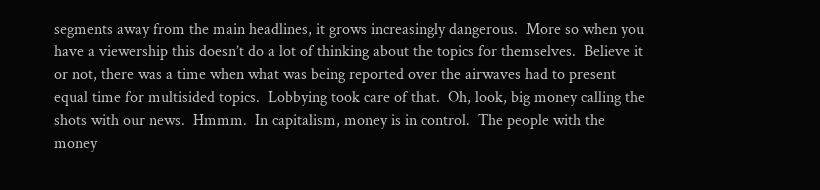segments away from the main headlines, it grows increasingly dangerous.  More so when you have a viewership this doesn’t do a lot of thinking about the topics for themselves.  Believe it or not, there was a time when what was being reported over the airwaves had to present equal time for multisided topics.  Lobbying took care of that.  Oh, look, big money calling the shots with our news.  Hmmm.  In capitalism, money is in control.  The people with the money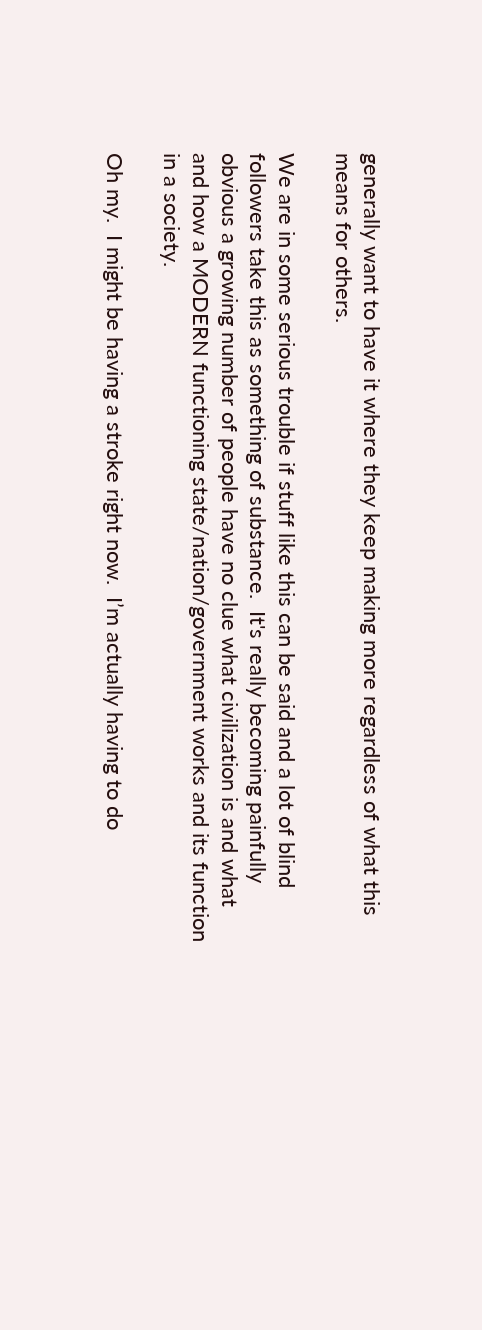generally want to have it where they keep making more regardless of what this means for others.

We are in some serious trouble if stuff like this can be said and a lot of blind followers take this as something of substance.  It's really becoming painfully obvious a growing number of people have no clue what civilization is and what and how a MODERN functioning state/nation/government works and its function in a society.

Oh my.  I might be having a stroke right now.  I’m actually having to do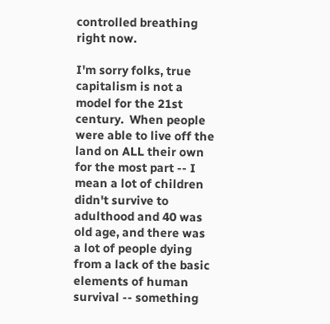controlled breathing right now.

I'm sorry folks, true capitalism is not a model for the 21st century.  When people were able to live off the land on ALL their own for the most part -- I mean a lot of children didn't survive to adulthood and 40 was old age, and there was a lot of people dying from a lack of the basic elements of human survival -- something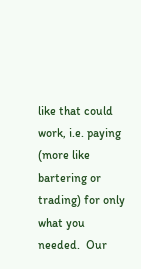like that could work, i.e. paying (more like bartering or trading) for only what you needed.  Our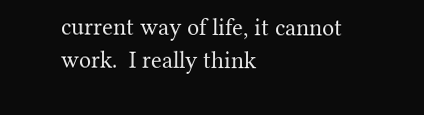current way of life, it cannot work.  I really think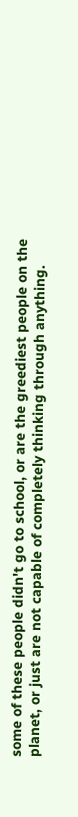some of these people didn't go to school, or are the greediest people on the planet, or just are not capable of completely thinking through anything.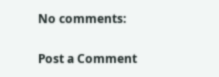No comments:

Post a Comment